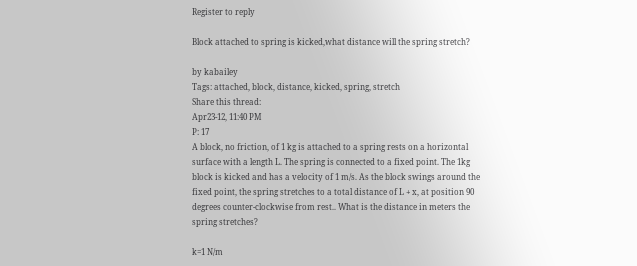Register to reply

Block attached to spring is kicked,what distance will the spring stretch?

by kabailey
Tags: attached, block, distance, kicked, spring, stretch
Share this thread:
Apr23-12, 11:40 PM
P: 17
A block, no friction, of 1 kg is attached to a spring rests on a horizontal surface with a length L. The spring is connected to a fixed point. The 1kg block is kicked and has a velocity of 1 m/s. As the block swings around the fixed point, the spring stretches to a total distance of L + x, at position 90 degrees counter-clockwise from rest.. What is the distance in meters the spring stretches?

k=1 N/m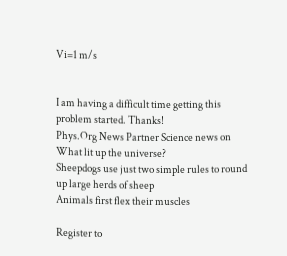Vi=1 m/s


I am having a difficult time getting this problem started. Thanks!
Phys.Org News Partner Science news on
What lit up the universe?
Sheepdogs use just two simple rules to round up large herds of sheep
Animals first flex their muscles

Register to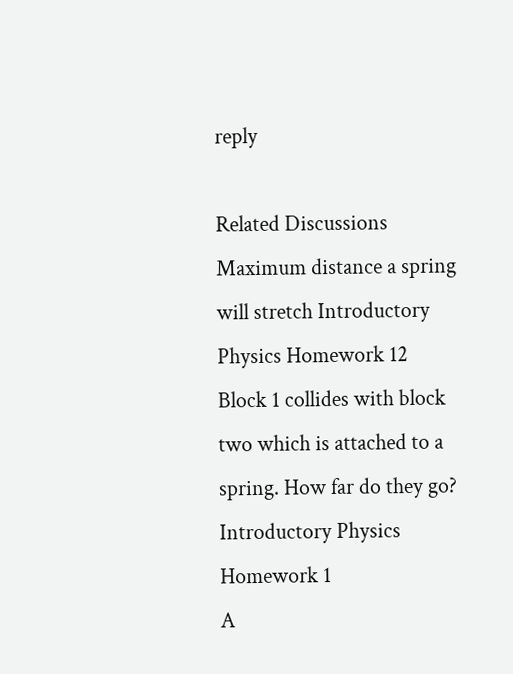reply

Related Discussions
Maximum distance a spring will stretch Introductory Physics Homework 12
Block 1 collides with block two which is attached to a spring. How far do they go? Introductory Physics Homework 1
A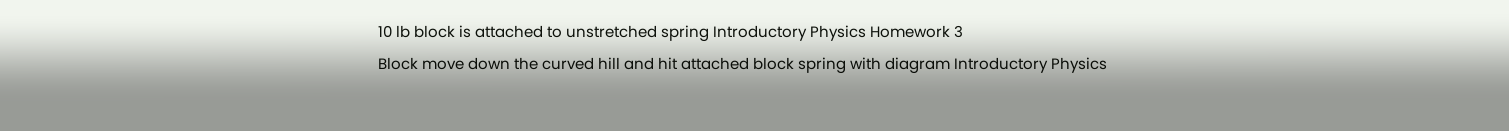10 lb block is attached to unstretched spring Introductory Physics Homework 3
Block move down the curved hill and hit attached block spring with diagram Introductory Physics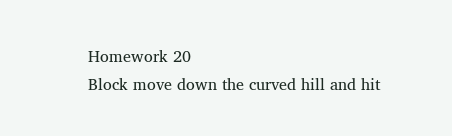Homework 20
Block move down the curved hill and hit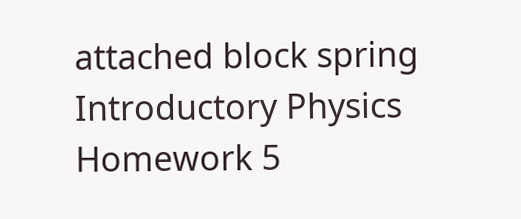attached block spring Introductory Physics Homework 5